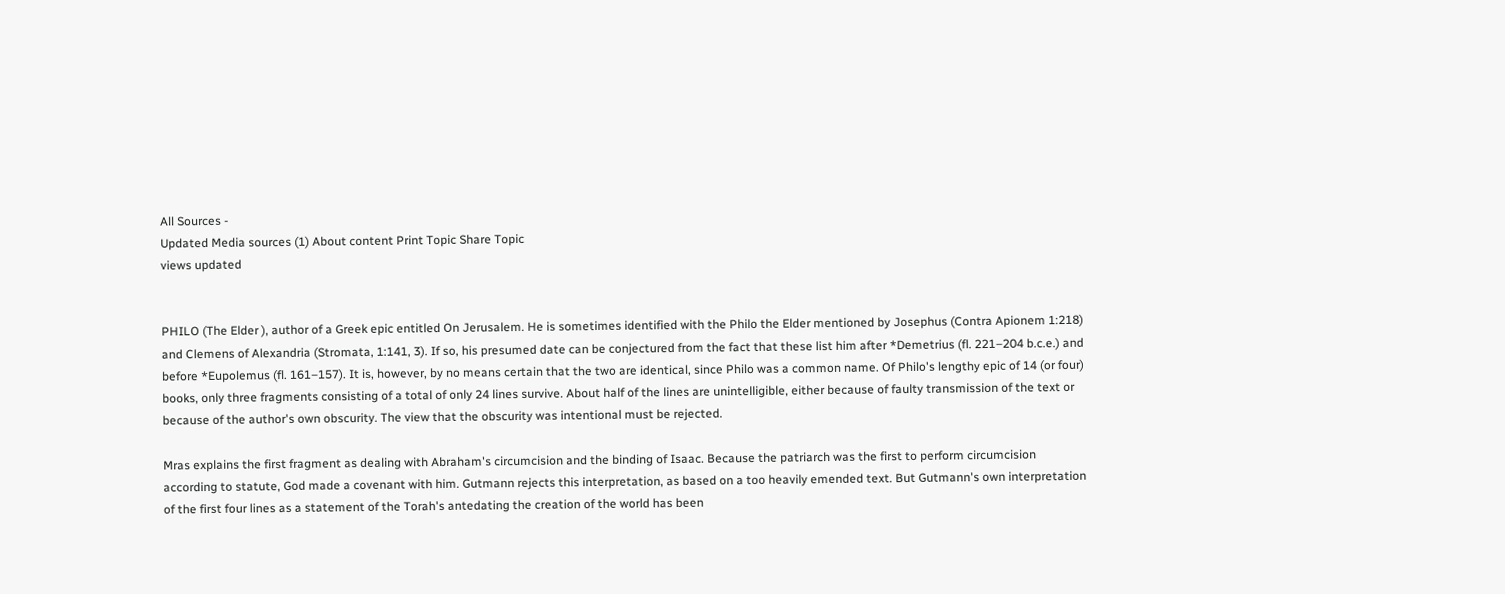All Sources -
Updated Media sources (1) About content Print Topic Share Topic
views updated


PHILO (The Elder ), author of a Greek epic entitled On Jerusalem. He is sometimes identified with the Philo the Elder mentioned by Josephus (Contra Apionem 1:218) and Clemens of Alexandria (Stromata, 1:141, 3). If so, his presumed date can be conjectured from the fact that these list him after *Demetrius (fl. 221–204 b.c.e.) and before *Eupolemus (fl. 161–157). It is, however, by no means certain that the two are identical, since Philo was a common name. Of Philo's lengthy epic of 14 (or four) books, only three fragments consisting of a total of only 24 lines survive. About half of the lines are unintelligible, either because of faulty transmission of the text or because of the author's own obscurity. The view that the obscurity was intentional must be rejected.

Mras explains the first fragment as dealing with Abraham's circumcision and the binding of Isaac. Because the patriarch was the first to perform circumcision according to statute, God made a covenant with him. Gutmann rejects this interpretation, as based on a too heavily emended text. But Gutmann's own interpretation of the first four lines as a statement of the Torah's antedating the creation of the world has been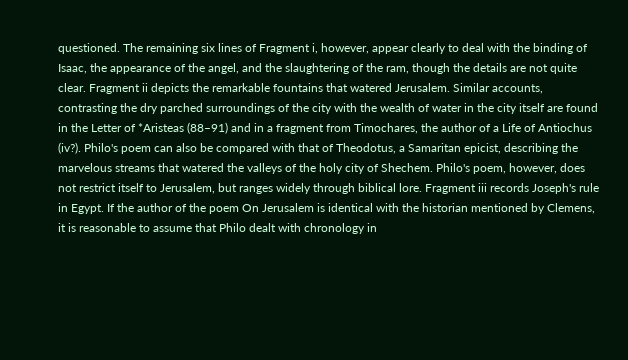questioned. The remaining six lines of Fragment i, however, appear clearly to deal with the binding of Isaac, the appearance of the angel, and the slaughtering of the ram, though the details are not quite clear. Fragment ii depicts the remarkable fountains that watered Jerusalem. Similar accounts, contrasting the dry parched surroundings of the city with the wealth of water in the city itself are found in the Letter of *Aristeas (88–91) and in a fragment from Timochares, the author of a Life of Antiochus (iv?). Philo's poem can also be compared with that of Theodotus, a Samaritan epicist, describing the marvelous streams that watered the valleys of the holy city of Shechem. Philo's poem, however, does not restrict itself to Jerusalem, but ranges widely through biblical lore. Fragment iii records Joseph's rule in Egypt. If the author of the poem On Jerusalem is identical with the historian mentioned by Clemens, it is reasonable to assume that Philo dealt with chronology in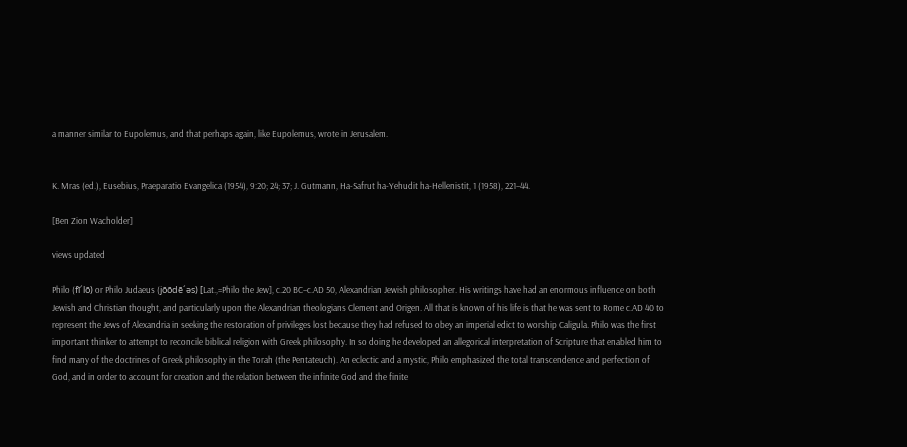a manner similar to Eupolemus, and that perhaps again, like Eupolemus, wrote in Jerusalem.


K. Mras (ed.), Eusebius, Praeparatio Evangelica (1954), 9:20; 24; 37; J. Gutmann, Ha-Safrut ha-Yehudit ha-Hellenistit, 1 (1958), 221–44.

[Ben Zion Wacholder]

views updated

Philo (fī´lō) or Philo Judaeus (jōōdē´əs) [Lat.,=Philo the Jew], c.20 BC–c.AD 50, Alexandrian Jewish philosopher. His writings have had an enormous influence on both Jewish and Christian thought, and particularly upon the Alexandrian theologians Clement and Origen. All that is known of his life is that he was sent to Rome c.AD 40 to represent the Jews of Alexandria in seeking the restoration of privileges lost because they had refused to obey an imperial edict to worship Caligula. Philo was the first important thinker to attempt to reconcile biblical religion with Greek philosophy. In so doing he developed an allegorical interpretation of Scripture that enabled him to find many of the doctrines of Greek philosophy in the Torah (the Pentateuch). An eclectic and a mystic, Philo emphasized the total transcendence and perfection of God, and in order to account for creation and the relation between the infinite God and the finite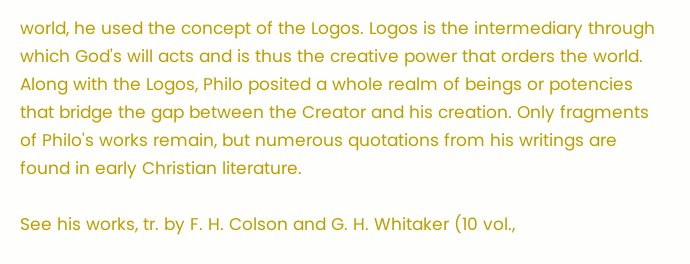world, he used the concept of the Logos. Logos is the intermediary through which God's will acts and is thus the creative power that orders the world. Along with the Logos, Philo posited a whole realm of beings or potencies that bridge the gap between the Creator and his creation. Only fragments of Philo's works remain, but numerous quotations from his writings are found in early Christian literature.

See his works, tr. by F. H. Colson and G. H. Whitaker (10 vol.,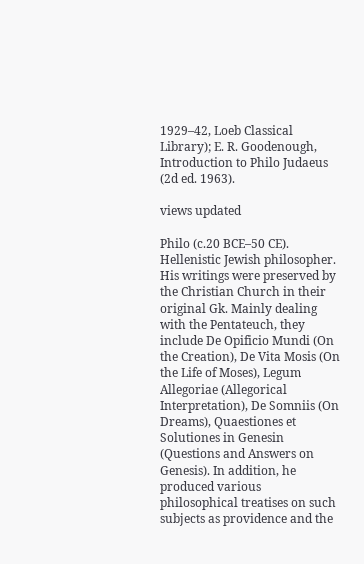1929–42, Loeb Classical Library); E. R. Goodenough, Introduction to Philo Judaeus (2d ed. 1963).

views updated

Philo (c.20 BCE–50 CE). Hellenistic Jewish philosopher. His writings were preserved by the Christian Church in their original Gk. Mainly dealing with the Pentateuch, they include De Opificio Mundi (On the Creation), De Vita Mosis (On the Life of Moses), Legum Allegoriae (Allegorical Interpretation), De Somniis (On Dreams), Quaestiones et Solutiones in Genesin (Questions and Answers on Genesis). In addition, he produced various philosophical treatises on such subjects as providence and the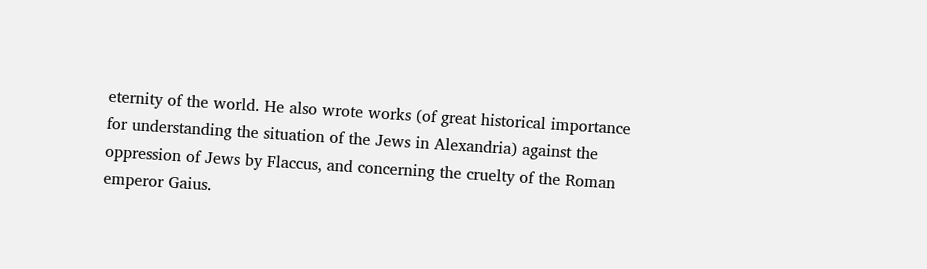eternity of the world. He also wrote works (of great historical importance for understanding the situation of the Jews in Alexandria) against the oppression of Jews by Flaccus, and concerning the cruelty of the Roman emperor Gaius.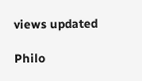views updated

Philo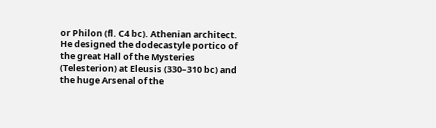or Philon (fl. C4 bc). Athenian architect. He designed the dodecastyle portico of the great Hall of the Mysteries (Telesterion) at Eleusis (330–310 bc) and the huge Arsenal of the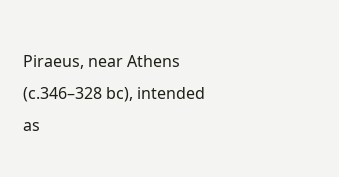Piraeus, near Athens (c.346–328 bc), intended as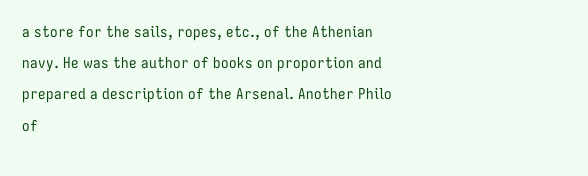a store for the sails, ropes, etc., of the Athenian navy. He was the author of books on proportion and prepared a description of the Arsenal. Another Philo of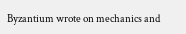Byzantium wrote on mechanics and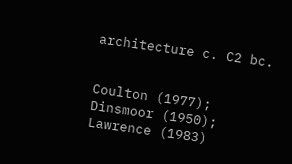architecture c. C2 bc.


Coulton (1977);
Dinsmoor (1950);
Lawrence (1983)